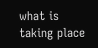what is taking place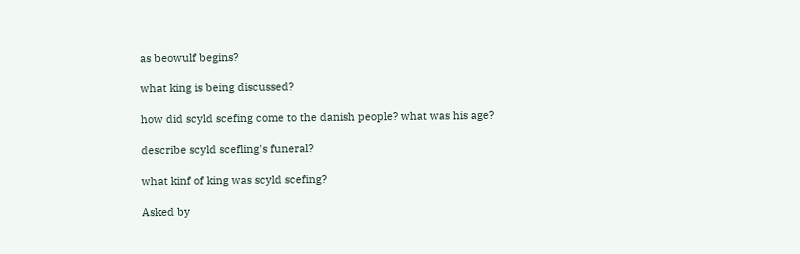as beowulf begins?

what king is being discussed?

how did scyld scefing come to the danish people? what was his age?

describe scyld scefling's funeral?

what kinf of king was scyld scefing?

Asked by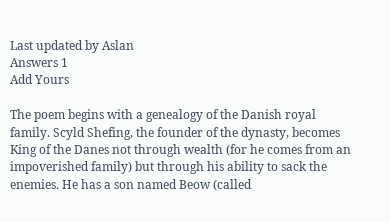Last updated by Aslan
Answers 1
Add Yours

The poem begins with a genealogy of the Danish royal family. Scyld Shefing, the founder of the dynasty, becomes King of the Danes not through wealth (for he comes from an impoverished family) but through his ability to sack the enemies. He has a son named Beow (called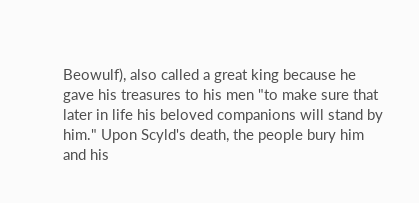Beowulf), also called a great king because he gave his treasures to his men "to make sure that later in life his beloved companions will stand by him." Upon Scyld's death, the people bury him and his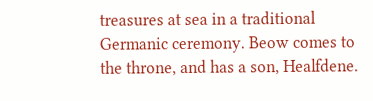treasures at sea in a traditional Germanic ceremony. Beow comes to the throne, and has a son, Healfdene.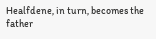Healfdene, in turn, becomes the father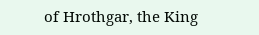of Hrothgar, the King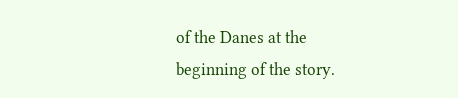of the Danes at the beginning of the story.